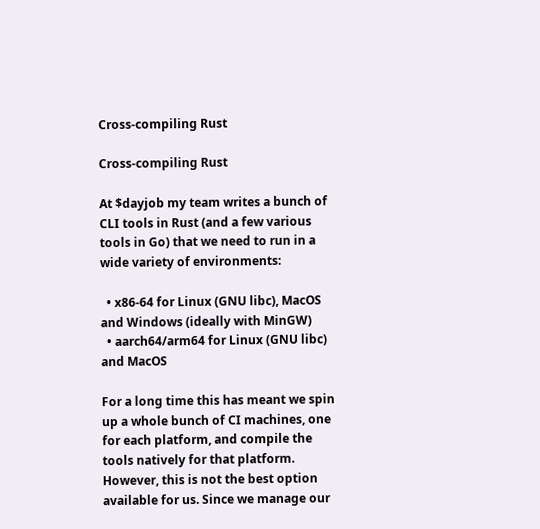Cross-compiling Rust

Cross-compiling Rust

At $dayjob my team writes a bunch of CLI tools in Rust (and a few various tools in Go) that we need to run in a wide variety of environments:

  • x86-64 for Linux (GNU libc), MacOS and Windows (ideally with MinGW)
  • aarch64/arm64 for Linux (GNU libc) and MacOS

For a long time this has meant we spin up a whole bunch of CI machines, one for each platform, and compile the tools natively for that platform. However, this is not the best option available for us. Since we manage our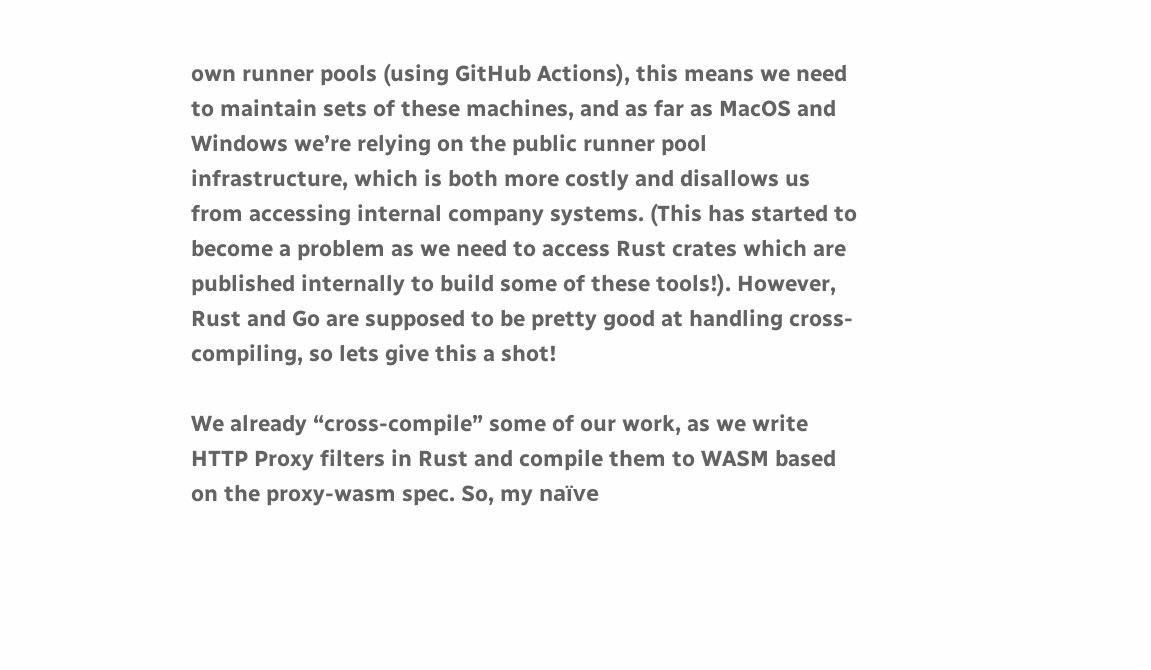own runner pools (using GitHub Actions), this means we need to maintain sets of these machines, and as far as MacOS and Windows we’re relying on the public runner pool infrastructure, which is both more costly and disallows us from accessing internal company systems. (This has started to become a problem as we need to access Rust crates which are published internally to build some of these tools!). However, Rust and Go are supposed to be pretty good at handling cross-compiling, so lets give this a shot!

We already “cross-compile” some of our work, as we write HTTP Proxy filters in Rust and compile them to WASM based on the proxy-wasm spec. So, my naïve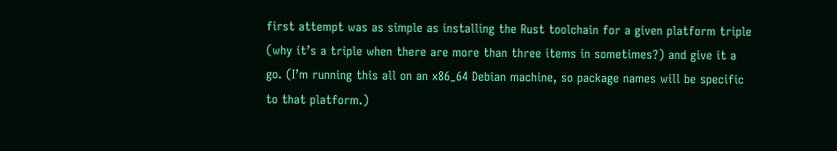first attempt was as simple as installing the Rust toolchain for a given platform triple (why it’s a triple when there are more than three items in sometimes?) and give it a go. (I’m running this all on an x86_64 Debian machine, so package names will be specific to that platform.)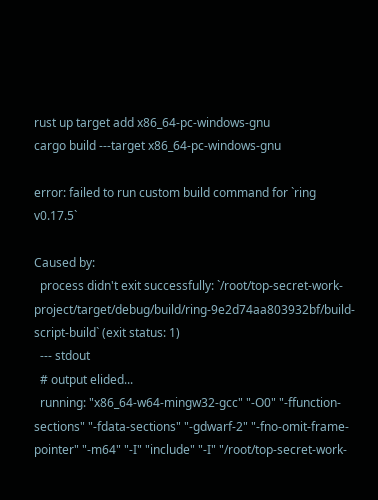rust up target add x86_64-pc-windows-gnu
cargo build ---target x86_64-pc-windows-gnu

error: failed to run custom build command for `ring v0.17.5`

Caused by:
  process didn't exit successfully: `/root/top-secret-work-project/target/debug/build/ring-9e2d74aa803932bf/build-script-build` (exit status: 1)
  --- stdout
  # output elided...
  running: "x86_64-w64-mingw32-gcc" "-O0" "-ffunction-sections" "-fdata-sections" "-gdwarf-2" "-fno-omit-frame-pointer" "-m64" "-I" "include" "-I" "/root/top-secret-work-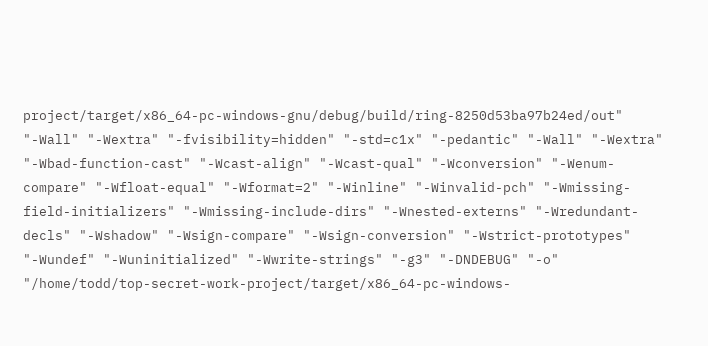project/target/x86_64-pc-windows-gnu/debug/build/ring-8250d53ba97b24ed/out" "-Wall" "-Wextra" "-fvisibility=hidden" "-std=c1x" "-pedantic" "-Wall" "-Wextra" "-Wbad-function-cast" "-Wcast-align" "-Wcast-qual" "-Wconversion" "-Wenum-compare" "-Wfloat-equal" "-Wformat=2" "-Winline" "-Winvalid-pch" "-Wmissing-field-initializers" "-Wmissing-include-dirs" "-Wnested-externs" "-Wredundant-decls" "-Wshadow" "-Wsign-compare" "-Wsign-conversion" "-Wstrict-prototypes" "-Wundef" "-Wuninitialized" "-Wwrite-strings" "-g3" "-DNDEBUG" "-o" "/home/todd/top-secret-work-project/target/x86_64-pc-windows-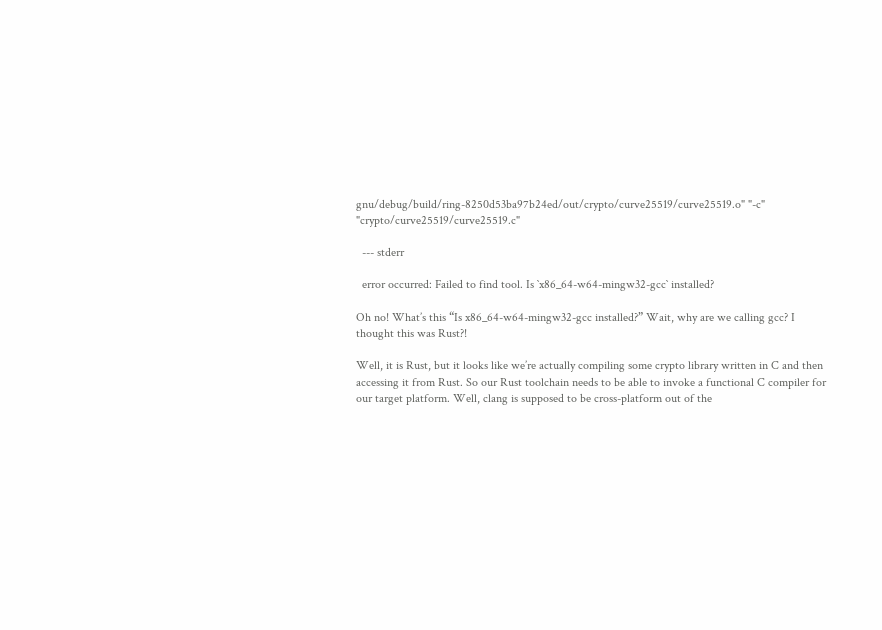gnu/debug/build/ring-8250d53ba97b24ed/out/crypto/curve25519/curve25519.o" "-c" "crypto/curve25519/curve25519.c"

  --- stderr

  error occurred: Failed to find tool. Is `x86_64-w64-mingw32-gcc` installed?

Oh no! What’s this “Is x86_64-w64-mingw32-gcc installed?” Wait, why are we calling gcc? I thought this was Rust?!

Well, it is Rust, but it looks like we’re actually compiling some crypto library written in C and then accessing it from Rust. So our Rust toolchain needs to be able to invoke a functional C compiler for our target platform. Well, clang is supposed to be cross-platform out of the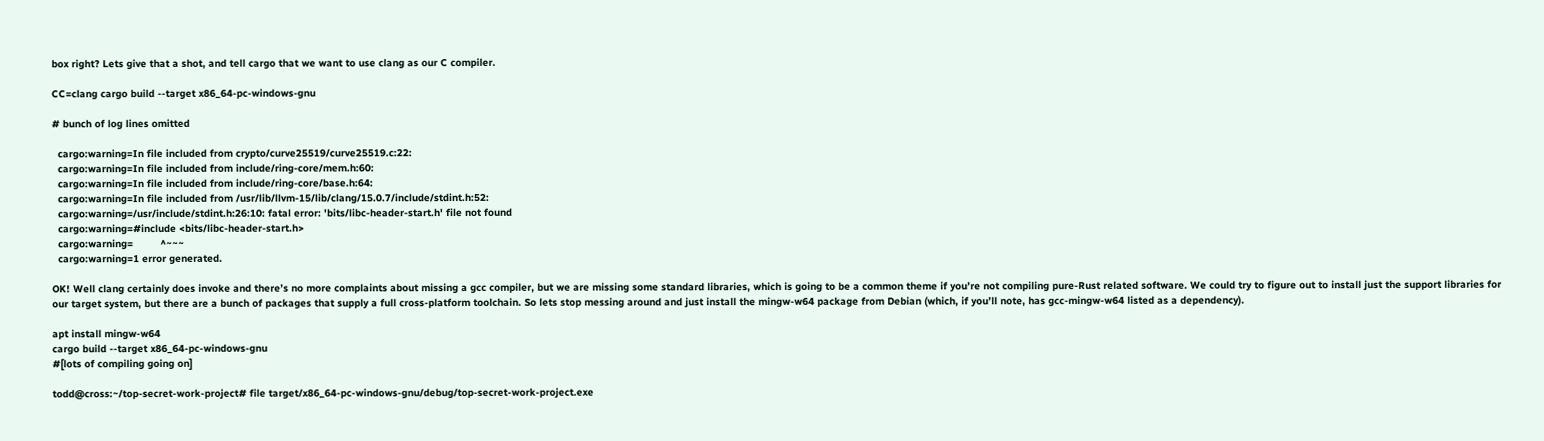box right? Lets give that a shot, and tell cargo that we want to use clang as our C compiler.

CC=clang cargo build --target x86_64-pc-windows-gnu

# bunch of log lines omitted

  cargo:warning=In file included from crypto/curve25519/curve25519.c:22:
  cargo:warning=In file included from include/ring-core/mem.h:60:
  cargo:warning=In file included from include/ring-core/base.h:64:
  cargo:warning=In file included from /usr/lib/llvm-15/lib/clang/15.0.7/include/stdint.h:52:
  cargo:warning=/usr/include/stdint.h:26:10: fatal error: 'bits/libc-header-start.h' file not found
  cargo:warning=#include <bits/libc-header-start.h>
  cargo:warning=         ^~~~
  cargo:warning=1 error generated.

OK! Well clang certainly does invoke and there’s no more complaints about missing a gcc compiler, but we are missing some standard libraries, which is going to be a common theme if you’re not compiling pure-Rust related software. We could try to figure out to install just the support libraries for our target system, but there are a bunch of packages that supply a full cross-platform toolchain. So lets stop messing around and just install the mingw-w64 package from Debian (which, if you’ll note, has gcc-mingw-w64 listed as a dependency).

apt install mingw-w64
cargo build --target x86_64-pc-windows-gnu
#[lots of compiling going on]

todd@cross:~/top-secret-work-project# file target/x86_64-pc-windows-gnu/debug/top-secret-work-project.exe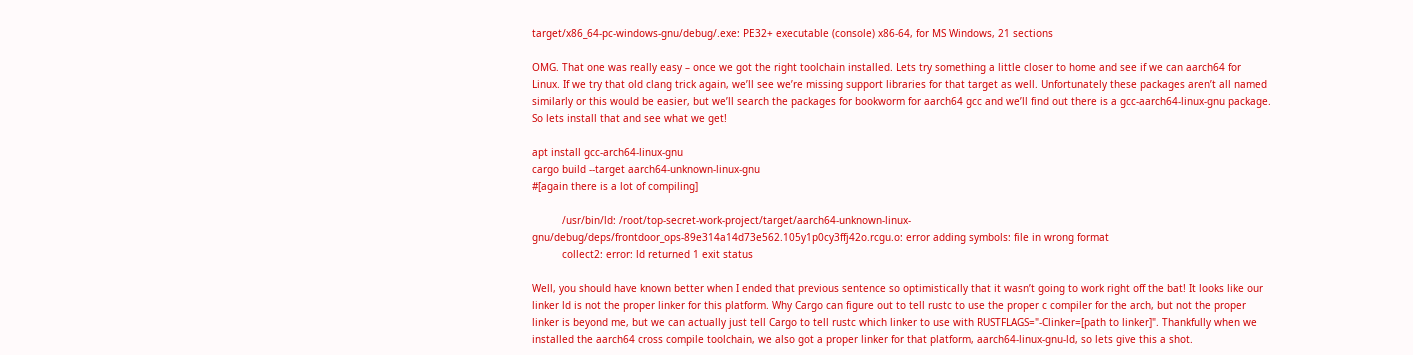target/x86_64-pc-windows-gnu/debug/.exe: PE32+ executable (console) x86-64, for MS Windows, 21 sections

OMG. That one was really easy – once we got the right toolchain installed. Lets try something a little closer to home and see if we can aarch64 for Linux. If we try that old clang trick again, we’ll see we’re missing support libraries for that target as well. Unfortunately these packages aren’t all named similarly or this would be easier, but we’ll search the packages for bookworm for aarch64 gcc and we’ll find out there is a gcc-aarch64-linux-gnu package. So lets install that and see what we get!

apt install gcc-arch64-linux-gnu
cargo build --target aarch64-unknown-linux-gnu
#[again there is a lot of compiling]

          /usr/bin/ld: /root/top-secret-work-project/target/aarch64-unknown-linux-gnu/debug/deps/frontdoor_ops-89e314a14d73e562.105y1p0cy3ffj42o.rcgu.o: error adding symbols: file in wrong format
          collect2: error: ld returned 1 exit status

Well, you should have known better when I ended that previous sentence so optimistically that it wasn’t going to work right off the bat! It looks like our linker ld is not the proper linker for this platform. Why Cargo can figure out to tell rustc to use the proper c compiler for the arch, but not the proper linker is beyond me, but we can actually just tell Cargo to tell rustc which linker to use with RUSTFLAGS="-Clinker=[path to linker]". Thankfully when we installed the aarch64 cross compile toolchain, we also got a proper linker for that platform, aarch64-linux-gnu-ld, so lets give this a shot.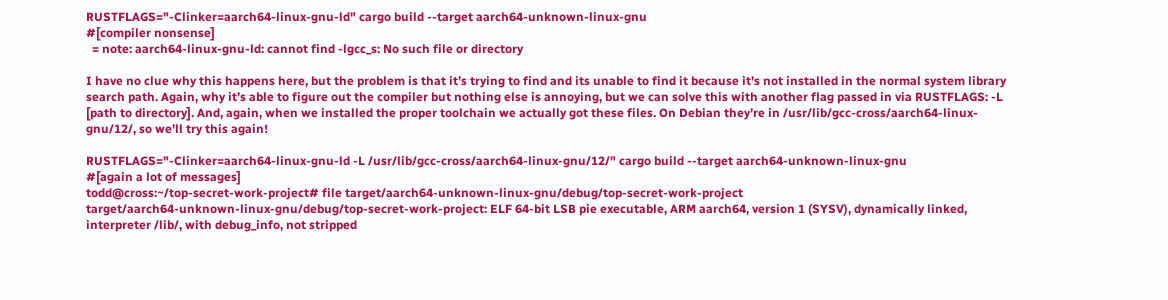RUSTFLAGS="-Clinker=aarch64-linux-gnu-ld" cargo build --target aarch64-unknown-linux-gnu
#[compiler nonsense]
  = note: aarch64-linux-gnu-ld: cannot find -lgcc_s: No such file or directory

I have no clue why this happens here, but the problem is that it’s trying to find and its unable to find it because it’s not installed in the normal system library search path. Again, why it’s able to figure out the compiler but nothing else is annoying, but we can solve this with another flag passed in via RUSTFLAGS: -L [path to directory]. And, again, when we installed the proper toolchain we actually got these files. On Debian they’re in /usr/lib/gcc-cross/aarch64-linux-gnu/12/, so we’ll try this again!

RUSTFLAGS="-Clinker=aarch64-linux-gnu-ld -L /usr/lib/gcc-cross/aarch64-linux-gnu/12/" cargo build --target aarch64-unknown-linux-gnu
#[again a lot of messages]
todd@cross:~/top-secret-work-project# file target/aarch64-unknown-linux-gnu/debug/top-secret-work-project
target/aarch64-unknown-linux-gnu/debug/top-secret-work-project: ELF 64-bit LSB pie executable, ARM aarch64, version 1 (SYSV), dynamically linked, interpreter /lib/, with debug_info, not stripped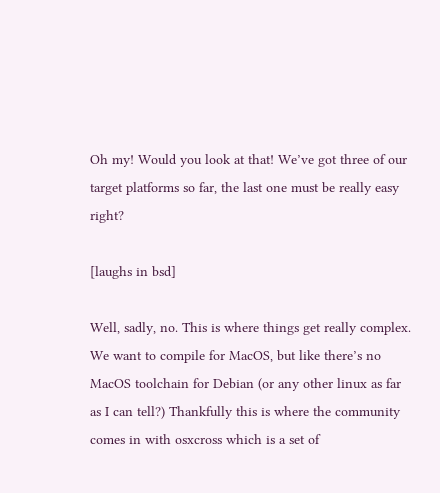Oh my! Would you look at that! We’ve got three of our target platforms so far, the last one must be really easy right?

[laughs in bsd]

Well, sadly, no. This is where things get really complex. We want to compile for MacOS, but like there’s no MacOS toolchain for Debian (or any other linux as far as I can tell?) Thankfully this is where the community comes in with osxcross which is a set of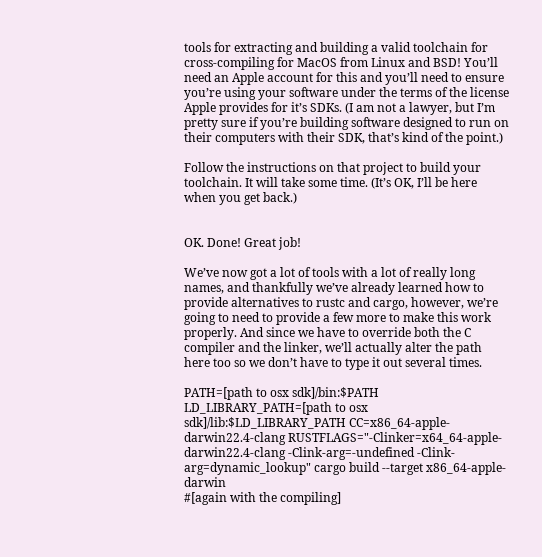tools for extracting and building a valid toolchain for cross-compiling for MacOS from Linux and BSD! You’ll need an Apple account for this and you’ll need to ensure you’re using your software under the terms of the license Apple provides for it’s SDKs. (I am not a lawyer, but I’m pretty sure if you’re building software designed to run on their computers with their SDK, that’s kind of the point.)

Follow the instructions on that project to build your toolchain. It will take some time. (It’s OK, I’ll be here when you get back.)


OK. Done! Great job!

We’ve now got a lot of tools with a lot of really long names, and thankfully we’ve already learned how to provide alternatives to rustc and cargo, however, we’re going to need to provide a few more to make this work properly. And since we have to override both the C compiler and the linker, we’ll actually alter the path here too so we don’t have to type it out several times.

PATH=[path to osx sdk]/bin:$PATH LD_LIBRARY_PATH=[path to osx sdk]/lib:$LD_LIBRARY_PATH CC=x86_64-apple-darwin22.4-clang RUSTFLAGS="-Clinker=x64_64-apple-darwin22.4-clang -Clink-arg=-undefined -Clink-arg=dynamic_lookup" cargo build --target x86_64-apple-darwin
#[again with the compiling]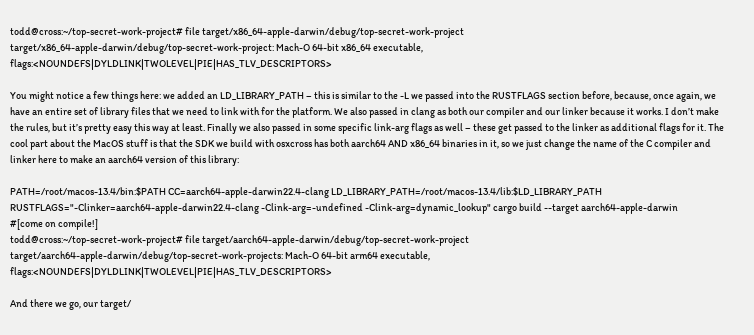todd@cross:~/top-secret-work-project# file target/x86_64-apple-darwin/debug/top-secret-work-project
target/x86_64-apple-darwin/debug/top-secret-work-project: Mach-O 64-bit x86_64 executable, flags:<NOUNDEFS|DYLDLINK|TWOLEVEL|PIE|HAS_TLV_DESCRIPTORS>

You might notice a few things here: we added an LD_LIBRARY_PATH – this is similar to the -L we passed into the RUSTFLAGS section before, because, once again, we have an entire set of library files that we need to link with for the platform. We also passed in clang as both our compiler and our linker because it works. I don’t make the rules, but it’s pretty easy this way at least. Finally we also passed in some specific link-arg flags as well – these get passed to the linker as additional flags for it. The cool part about the MacOS stuff is that the SDK we build with osxcross has both aarch64 AND x86_64 binaries in it, so we just change the name of the C compiler and linker here to make an aarch64 version of this library:

PATH=/root/macos-13.4/bin:$PATH CC=aarch64-apple-darwin22.4-clang LD_LIBRARY_PATH=/root/macos-13.4/lib:$LD_LIBRARY_PATH RUSTFLAGS="-Clinker=aarch64-apple-darwin22.4-clang -Clink-arg=-undefined -Clink-arg=dynamic_lookup" cargo build --target aarch64-apple-darwin
#[come on compile!]
todd@cross:~/top-secret-work-project# file target/aarch64-apple-darwin/debug/top-secret-work-project
target/aarch64-apple-darwin/debug/top-secret-work-projects: Mach-O 64-bit arm64 executable, flags:<NOUNDEFS|DYLDLINK|TWOLEVEL|PIE|HAS_TLV_DESCRIPTORS>

And there we go, our target/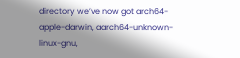directory we’ve now got arch64-apple-darwin, aarch64-unknown-linux-gnu,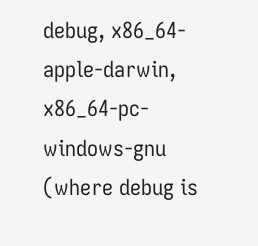debug, x86_64-apple-darwin, x86_64-pc-windows-gnu (where debug is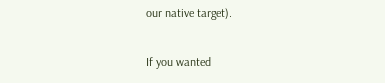our native target).

If you wanted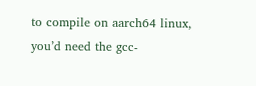to compile on aarch64 linux, you’d need the gcc-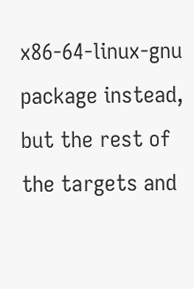x86-64-linux-gnu package instead, but the rest of the targets and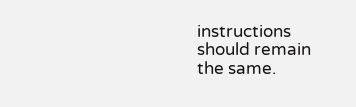instructions should remain the same.